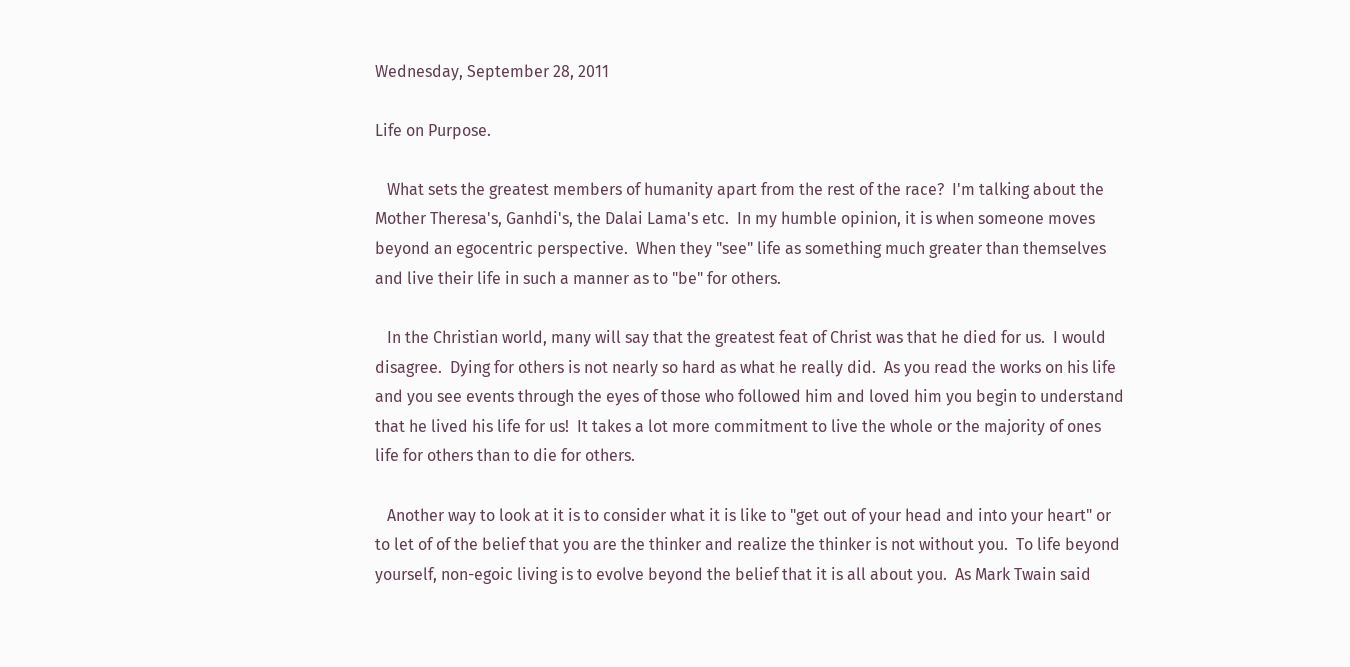Wednesday, September 28, 2011

Life on Purpose.

   What sets the greatest members of humanity apart from the rest of the race?  I'm talking about the Mother Theresa's, Ganhdi's, the Dalai Lama's etc.  In my humble opinion, it is when someone moves beyond an egocentric perspective.  When they "see" life as something much greater than themselves and live their life in such a manner as to "be" for others.

   In the Christian world, many will say that the greatest feat of Christ was that he died for us.  I would disagree.  Dying for others is not nearly so hard as what he really did.  As you read the works on his life and you see events through the eyes of those who followed him and loved him you begin to understand that he lived his life for us!  It takes a lot more commitment to live the whole or the majority of ones life for others than to die for others.

   Another way to look at it is to consider what it is like to "get out of your head and into your heart" or to let of of the belief that you are the thinker and realize the thinker is not without you.  To life beyond yourself, non-egoic living is to evolve beyond the belief that it is all about you.  As Mark Twain said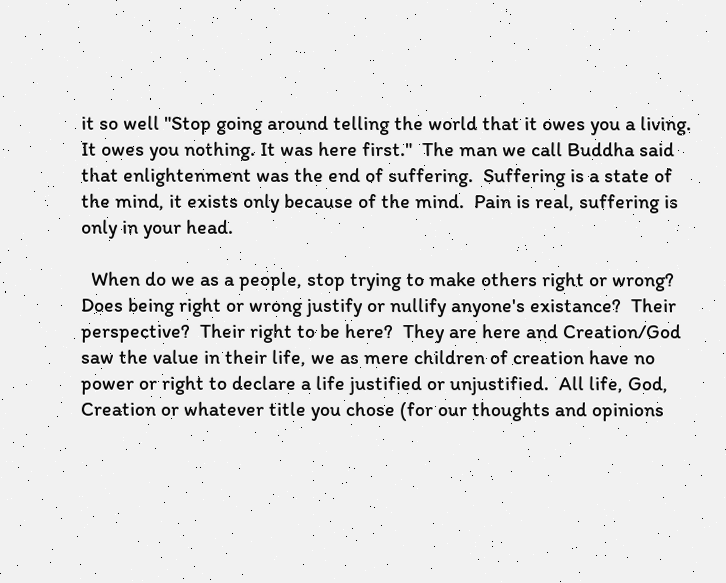it so well "Stop going around telling the world that it owes you a living. It owes you nothing. It was here first."  The man we call Buddha said that enlightenment was the end of suffering.  Suffering is a state of the mind, it exists only because of the mind.  Pain is real, suffering is only in your head.

  When do we as a people, stop trying to make others right or wrong?  Does being right or wrong justify or nullify anyone's existance?  Their perspective?  Their right to be here?  They are here and Creation/God saw the value in their life, we as mere children of creation have no power or right to declare a life justified or unjustified.  All life, God, Creation or whatever title you chose (for our thoughts and opinions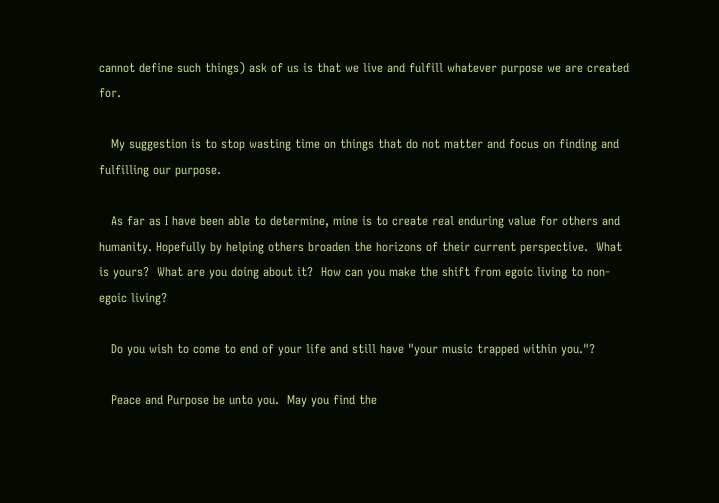cannot define such things) ask of us is that we live and fulfill whatever purpose we are created for.

   My suggestion is to stop wasting time on things that do not matter and focus on finding and fulfilling our purpose.

   As far as I have been able to determine, mine is to create real enduring value for others and humanity. Hopefully by helping others broaden the horizons of their current perspective.  What is yours?  What are you doing about it?  How can you make the shift from egoic living to non-egoic living?

   Do you wish to come to end of your life and still have "your music trapped within you."?

   Peace and Purpose be unto you.  May you find the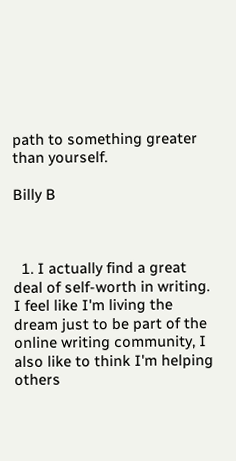path to something greater than yourself.

Billy B



  1. I actually find a great deal of self-worth in writing. I feel like I'm living the dream just to be part of the online writing community, I also like to think I'm helping others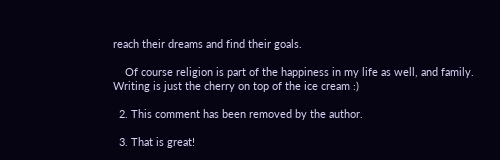reach their dreams and find their goals.

    Of course religion is part of the happiness in my life as well, and family. Writing is just the cherry on top of the ice cream :)

  2. This comment has been removed by the author.

  3. That is great!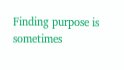Finding purpose is sometimes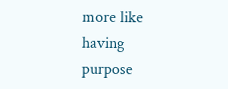more like having purpose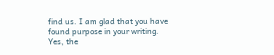find us. I am glad that you have found purpose in your writing. Yes, the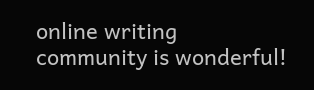online writing community is wonderful!